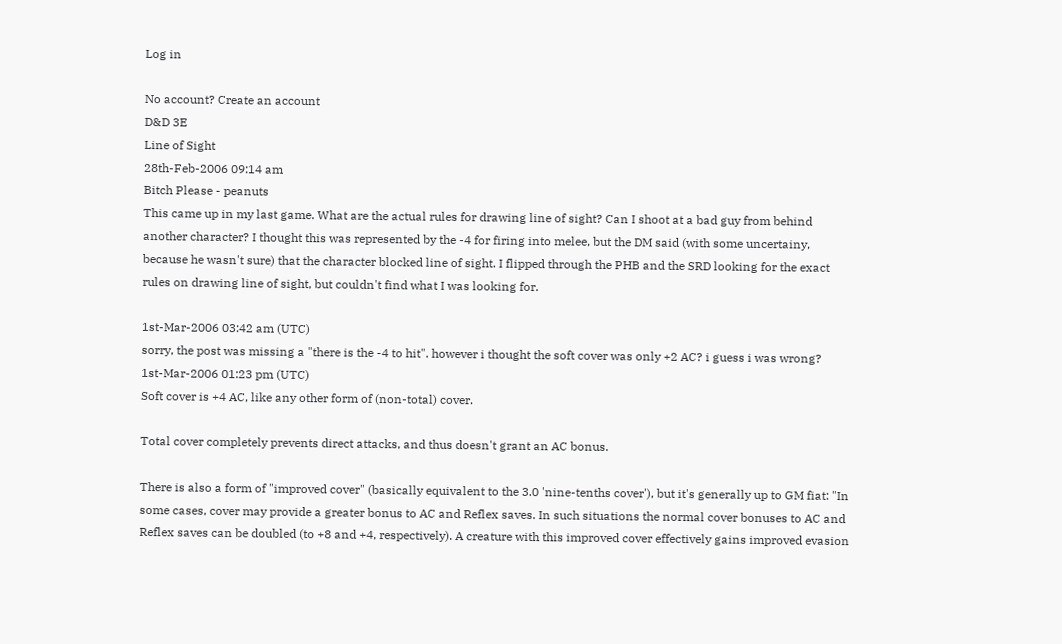Log in

No account? Create an account
D&D 3E
Line of Sight
28th-Feb-2006 09:14 am
Bitch Please - peanuts
This came up in my last game. What are the actual rules for drawing line of sight? Can I shoot at a bad guy from behind another character? I thought this was represented by the -4 for firing into melee, but the DM said (with some uncertainy, because he wasn't sure) that the character blocked line of sight. I flipped through the PHB and the SRD looking for the exact rules on drawing line of sight, but couldn't find what I was looking for.

1st-Mar-2006 03:42 am (UTC)
sorry, the post was missing a "there is the -4 to hit". however i thought the soft cover was only +2 AC? i guess i was wrong?
1st-Mar-2006 01:23 pm (UTC)
Soft cover is +4 AC, like any other form of (non-total) cover.

Total cover completely prevents direct attacks, and thus doesn't grant an AC bonus.

There is also a form of "improved cover" (basically equivalent to the 3.0 'nine-tenths cover'), but it's generally up to GM fiat: "In some cases, cover may provide a greater bonus to AC and Reflex saves. In such situations the normal cover bonuses to AC and Reflex saves can be doubled (to +8 and +4, respectively). A creature with this improved cover effectively gains improved evasion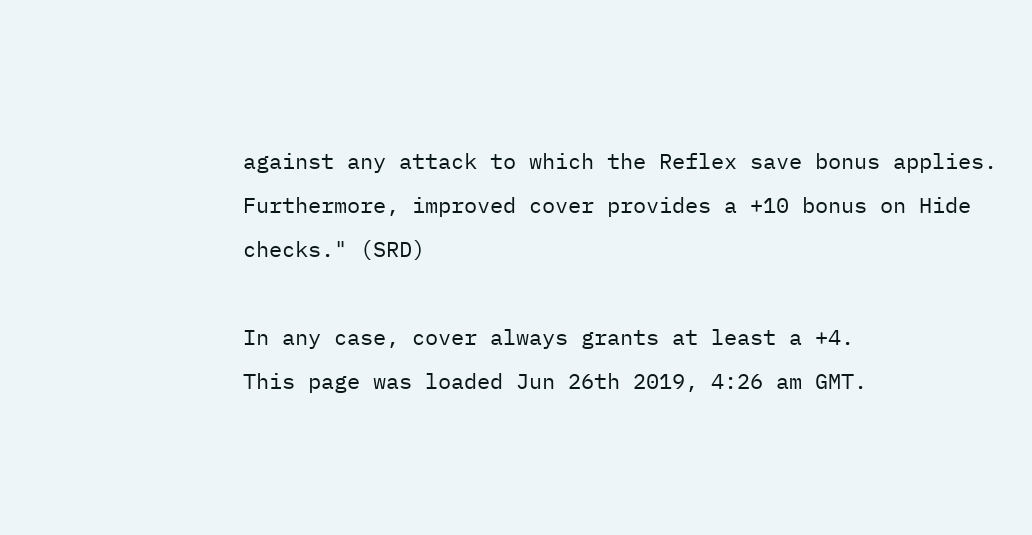against any attack to which the Reflex save bonus applies. Furthermore, improved cover provides a +10 bonus on Hide checks." (SRD)

In any case, cover always grants at least a +4.
This page was loaded Jun 26th 2019, 4:26 am GMT.